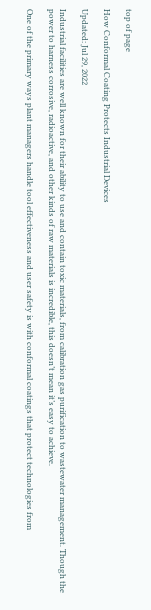top of page

How Conformal Coating Protects Industrial Devices

Updated: Jul 29, 2022

Industrial facilities are well known for their ability to use and contain toxic materials, from calibration gas purification to wastewater management. Though the power to harness corrosive, radioactive, and other kinds of raw materials is incredible, this doesn’t mean it’s easy to achieve.

One of the primary ways plant managers handle tool effectiveness and user safety is with conformal coatings that protect technologies from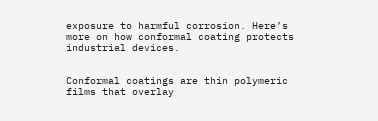exposure to harmful corrosion. Here’s more on how conformal coating protects industrial devices.


Conformal coatings are thin polymeric films that overlay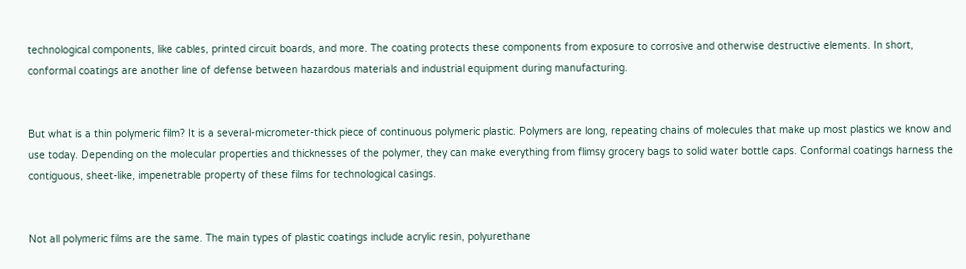technological components, like cables, printed circuit boards, and more. The coating protects these components from exposure to corrosive and otherwise destructive elements. In short, conformal coatings are another line of defense between hazardous materials and industrial equipment during manufacturing.


But what is a thin polymeric film? It is a several-micrometer-thick piece of continuous polymeric plastic. Polymers are long, repeating chains of molecules that make up most plastics we know and use today. Depending on the molecular properties and thicknesses of the polymer, they can make everything from flimsy grocery bags to solid water bottle caps. Conformal coatings harness the contiguous, sheet-like, impenetrable property of these films for technological casings.


Not all polymeric films are the same. The main types of plastic coatings include acrylic resin, polyurethane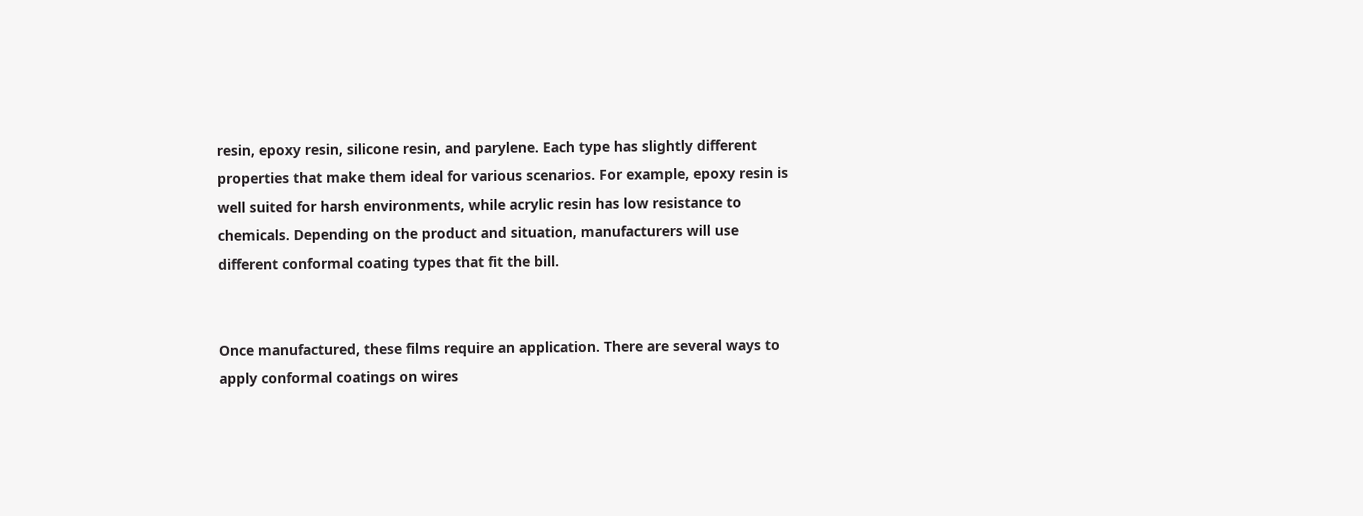resin, epoxy resin, silicone resin, and parylene. Each type has slightly different properties that make them ideal for various scenarios. For example, epoxy resin is well suited for harsh environments, while acrylic resin has low resistance to chemicals. Depending on the product and situation, manufacturers will use different conformal coating types that fit the bill.


Once manufactured, these films require an application. There are several ways to apply conformal coatings on wires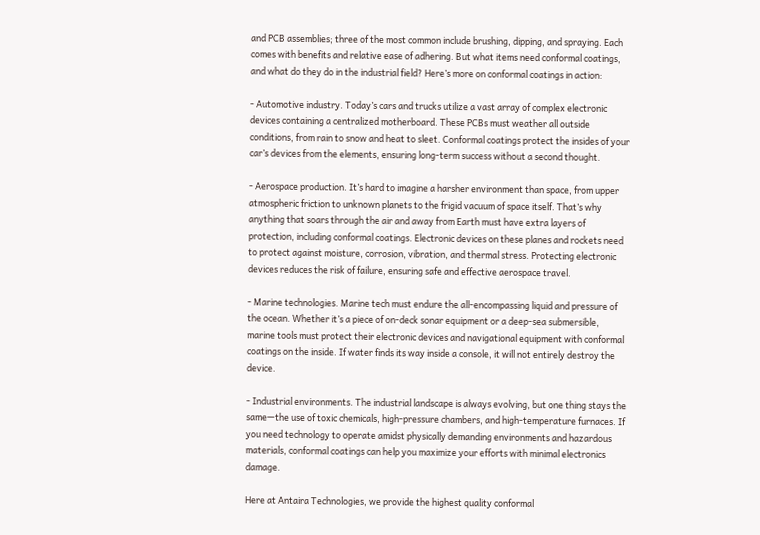and PCB assemblies; three of the most common include brushing, dipping, and spraying. Each comes with benefits and relative ease of adhering. But what items need conformal coatings, and what do they do in the industrial field? Here’s more on conformal coatings in action:

- Automotive industry. Today’s cars and trucks utilize a vast array of complex electronic devices containing a centralized motherboard. These PCBs must weather all outside conditions, from rain to snow and heat to sleet. Conformal coatings protect the insides of your car’s devices from the elements, ensuring long-term success without a second thought.

- Aerospace production. It’s hard to imagine a harsher environment than space, from upper atmospheric friction to unknown planets to the frigid vacuum of space itself. That’s why anything that soars through the air and away from Earth must have extra layers of protection, including conformal coatings. Electronic devices on these planes and rockets need to protect against moisture, corrosion, vibration, and thermal stress. Protecting electronic devices reduces the risk of failure, ensuring safe and effective aerospace travel.

- Marine technologies. Marine tech must endure the all-encompassing liquid and pressure of the ocean. Whether it’s a piece of on-deck sonar equipment or a deep-sea submersible, marine tools must protect their electronic devices and navigational equipment with conformal coatings on the inside. If water finds its way inside a console, it will not entirely destroy the device.

- Industrial environments. The industrial landscape is always evolving, but one thing stays the same—the use of toxic chemicals, high-pressure chambers, and high-temperature furnaces. If you need technology to operate amidst physically demanding environments and hazardous materials, conformal coatings can help you maximize your efforts with minimal electronics damage.

Here at Antaira Technologies, we provide the highest quality conformal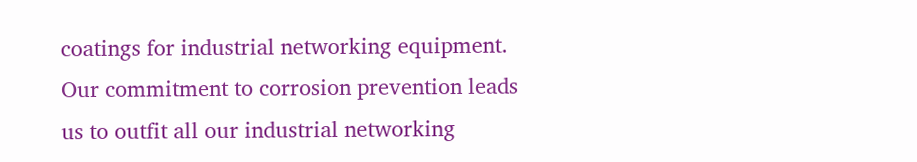coatings for industrial networking equipment. Our commitment to corrosion prevention leads us to outfit all our industrial networking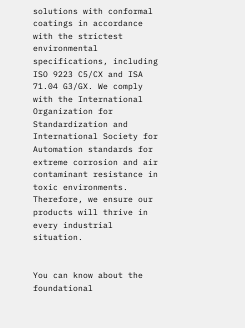solutions with conformal coatings in accordance with the strictest environmental specifications, including ISO 9223 C5/CX and ISA 71.04 G3/GX. We comply with the International Organization for Standardization and International Society for Automation standards for extreme corrosion and air contaminant resistance in toxic environments. Therefore, we ensure our products will thrive in every industrial situation.


You can know about the foundational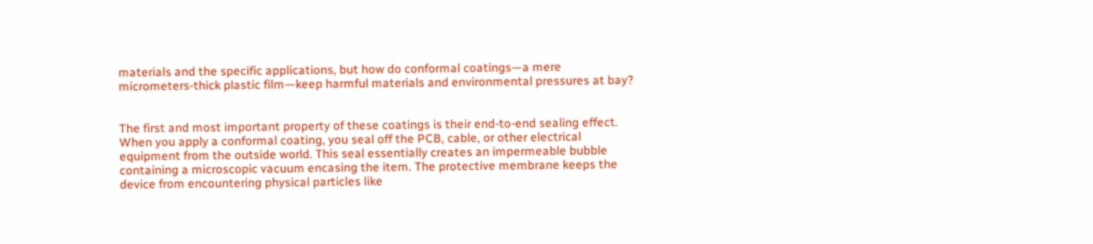materials and the specific applications, but how do conformal coatings—a mere micrometers-thick plastic film—keep harmful materials and environmental pressures at bay?


The first and most important property of these coatings is their end-to-end sealing effect. When you apply a conformal coating, you seal off the PCB, cable, or other electrical equipment from the outside world. This seal essentially creates an impermeable bubble containing a microscopic vacuum encasing the item. The protective membrane keeps the device from encountering physical particles like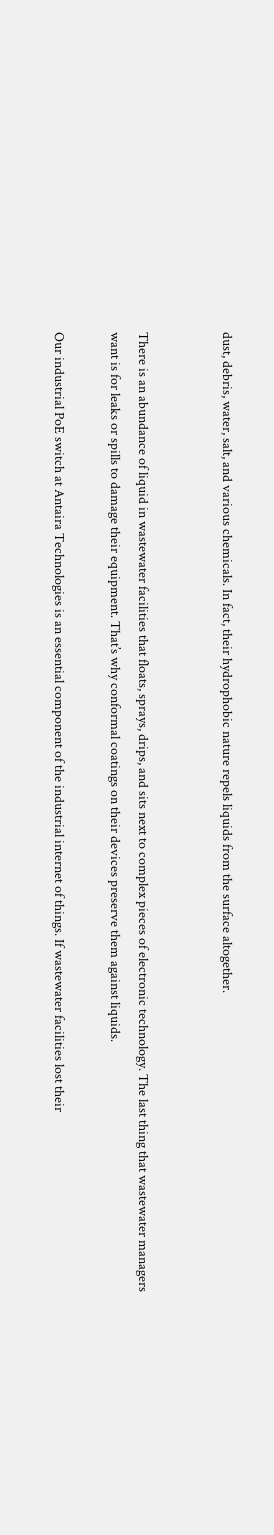dust, debris, water, salt, and various chemicals. In fact, their hydrophobic nature repels liquids from the surface altogether.


There is an abundance of liquid in wastewater facilities that floats, sprays, drips, and sits next to complex pieces of electronic technology. The last thing that wastewater managers want is for leaks or spills to damage their equipment. That’s why conformal coatings on their devices preserve them against liquids.

Our industrial PoE switch at Antaira Technologies is an essential component of the industrial internet of things. If wastewater facilities lost their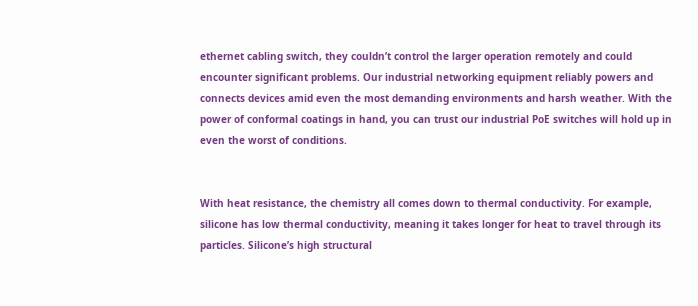ethernet cabling switch, they couldn’t control the larger operation remotely and could encounter significant problems. Our industrial networking equipment reliably powers and connects devices amid even the most demanding environments and harsh weather. With the power of conformal coatings in hand, you can trust our industrial PoE switches will hold up in even the worst of conditions.


With heat resistance, the chemistry all comes down to thermal conductivity. For example, silicone has low thermal conductivity, meaning it takes longer for heat to travel through its particles. Silicone’s high structural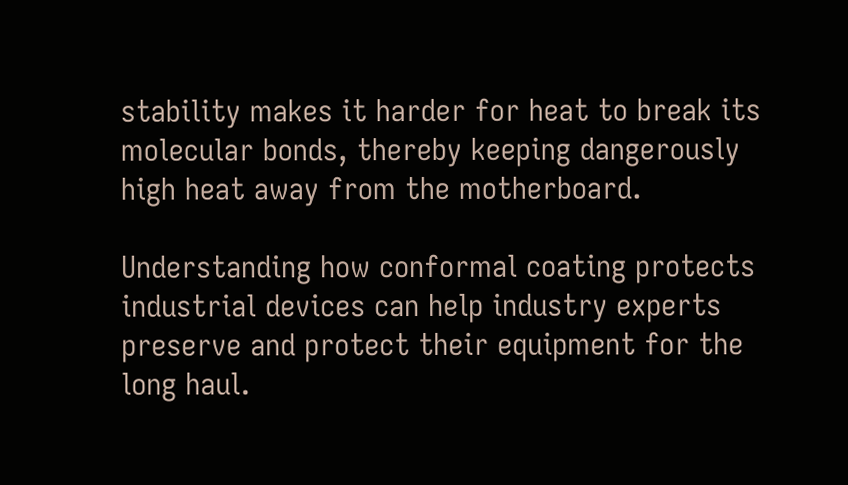stability makes it harder for heat to break its molecular bonds, thereby keeping dangerously high heat away from the motherboard.

Understanding how conformal coating protects industrial devices can help industry experts preserve and protect their equipment for the long haul.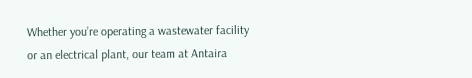Whether you’re operating a wastewater facility or an electrical plant, our team at Antaira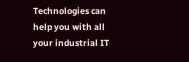Technologies can help you with all your industrial IT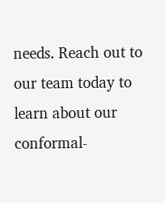needs. Reach out to our team today to learn about our conformal-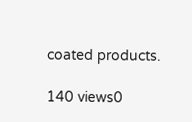coated products.

140 views0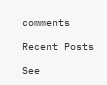comments

Recent Posts

See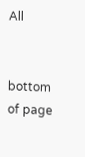All


bottom of page